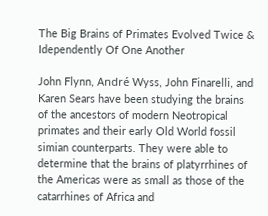The Big Brains of Primates Evolved Twice & Idependently Of One Another

John Flynn, André Wyss, John Finarelli, and Karen Sears have been studying the brains of the ancestors of modern Neotropical primates and their early Old World fossil simian counterparts. They were able to determine that the brains of platyrrhines of the Americas were as small as those of the catarrhines of Africa and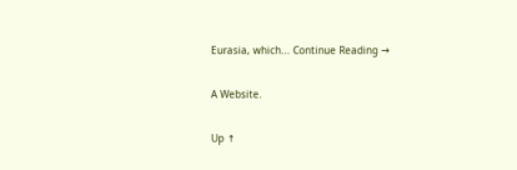Eurasia, which... Continue Reading →

A Website.

Up ↑